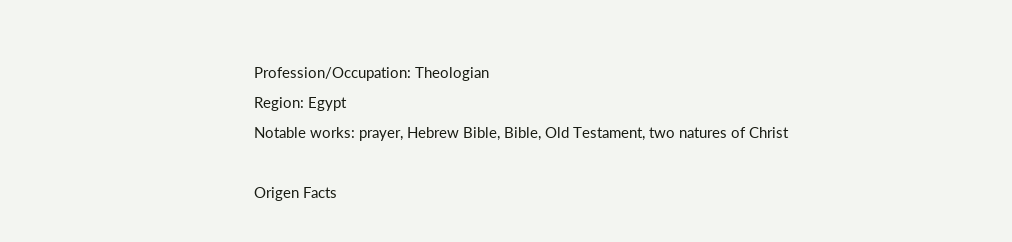Profession/Occupation: Theologian
Region: Egypt
Notable works: prayer, Hebrew Bible, Bible, Old Testament, two natures of Christ

Origen Facts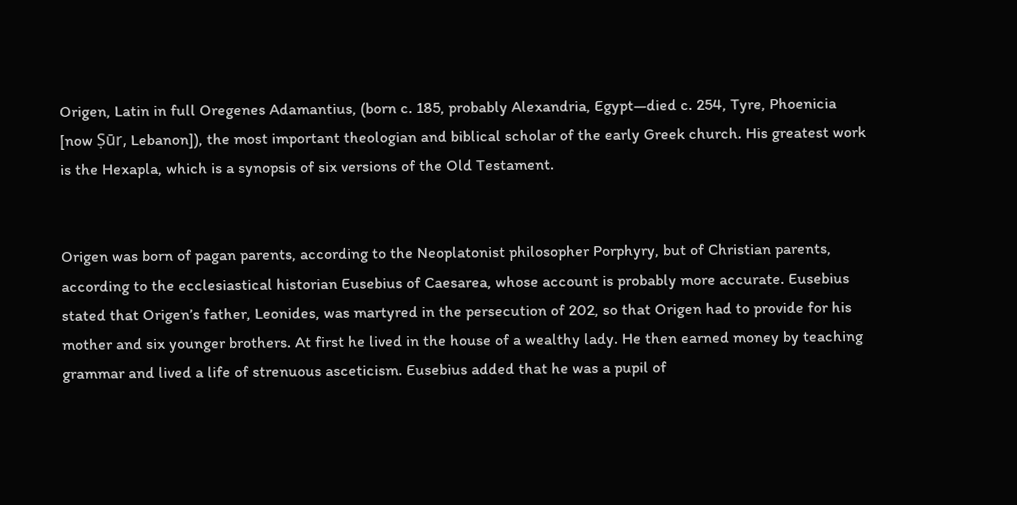Origen, Latin in full Oregenes Adamantius, (born c. 185, probably Alexandria, Egypt—died c. 254, Tyre, Phoenicia [now Ṣūr, Lebanon]), the most important theologian and biblical scholar of the early Greek church. His greatest work is the Hexapla, which is a synopsis of six versions of the Old Testament.


Origen was born of pagan parents, according to the Neoplatonist philosopher Porphyry, but of Christian parents, according to the ecclesiastical historian Eusebius of Caesarea, whose account is probably more accurate. Eusebius stated that Origen’s father, Leonides, was martyred in the persecution of 202, so that Origen had to provide for his mother and six younger brothers. At first he lived in the house of a wealthy lady. He then earned money by teaching grammar and lived a life of strenuous asceticism. Eusebius added that he was a pupil of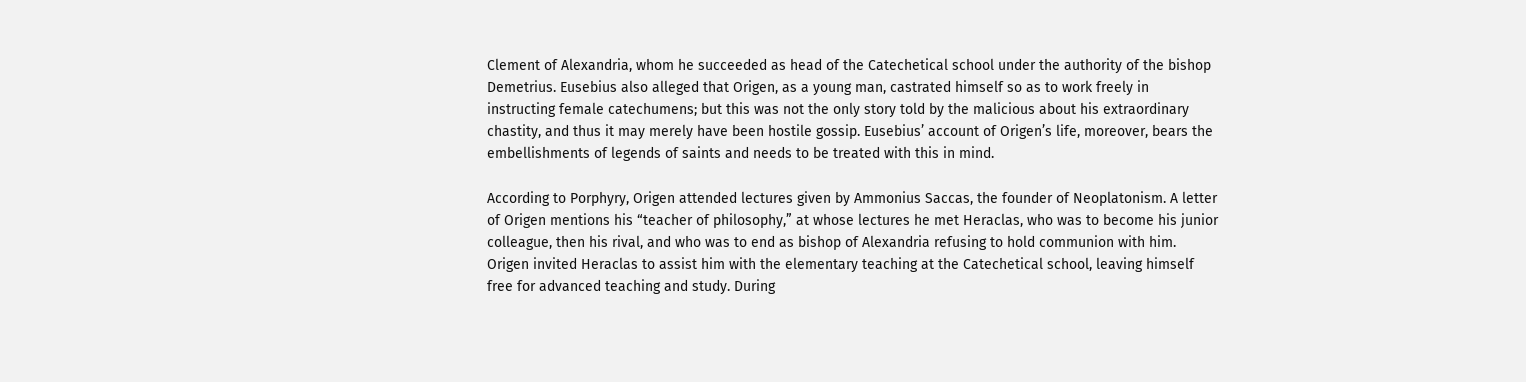Clement of Alexandria, whom he succeeded as head of the Catechetical school under the authority of the bishop Demetrius. Eusebius also alleged that Origen, as a young man, castrated himself so as to work freely in instructing female catechumens; but this was not the only story told by the malicious about his extraordinary chastity, and thus it may merely have been hostile gossip. Eusebius’ account of Origen’s life, moreover, bears the embellishments of legends of saints and needs to be treated with this in mind.

According to Porphyry, Origen attended lectures given by Ammonius Saccas, the founder of Neoplatonism. A letter of Origen mentions his “teacher of philosophy,” at whose lectures he met Heraclas, who was to become his junior colleague, then his rival, and who was to end as bishop of Alexandria refusing to hold communion with him. Origen invited Heraclas to assist him with the elementary teaching at the Catechetical school, leaving himself free for advanced teaching and study. During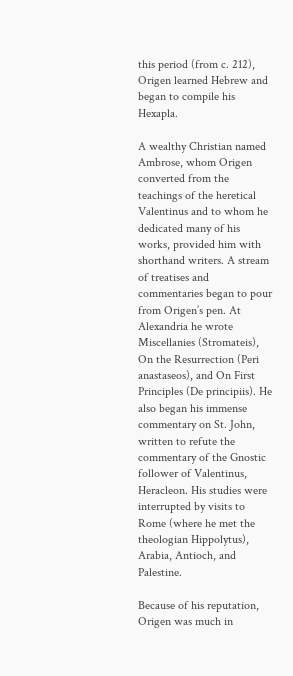this period (from c. 212), Origen learned Hebrew and began to compile his Hexapla.

A wealthy Christian named Ambrose, whom Origen converted from the teachings of the heretical Valentinus and to whom he dedicated many of his works, provided him with shorthand writers. A stream of treatises and commentaries began to pour from Origen’s pen. At Alexandria he wrote Miscellanies (Stromateis), On the Resurrection (Peri anastaseos), and On First Principles (De principiis). He also began his immense commentary on St. John, written to refute the commentary of the Gnostic follower of Valentinus, Heracleon. His studies were interrupted by visits to Rome (where he met the theologian Hippolytus), Arabia, Antioch, and Palestine.

Because of his reputation, Origen was much in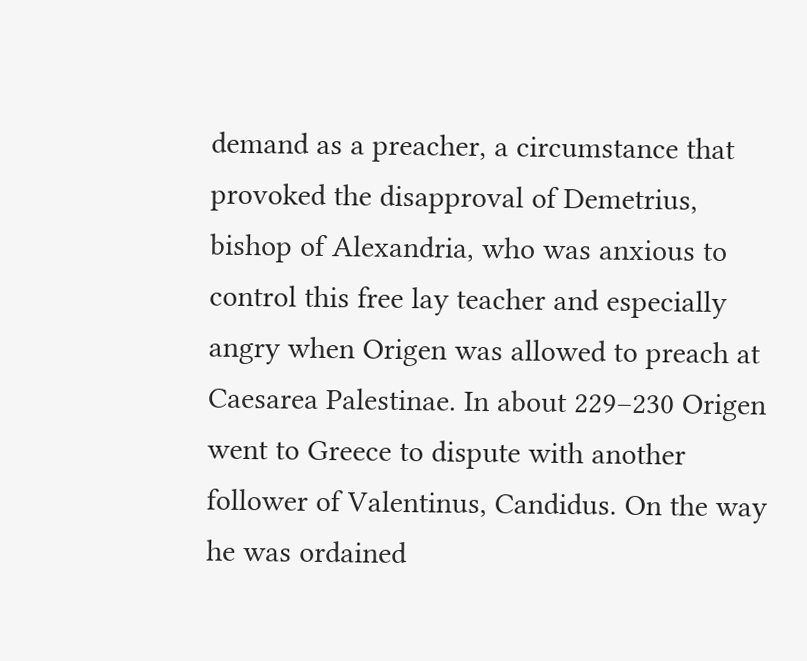demand as a preacher, a circumstance that provoked the disapproval of Demetrius, bishop of Alexandria, who was anxious to control this free lay teacher and especially angry when Origen was allowed to preach at Caesarea Palestinae. In about 229–230 Origen went to Greece to dispute with another follower of Valentinus, Candidus. On the way he was ordained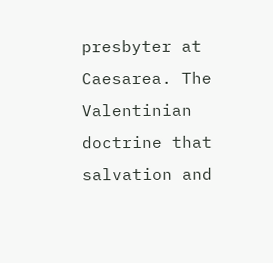presbyter at Caesarea. The Valentinian doctrine that salvation and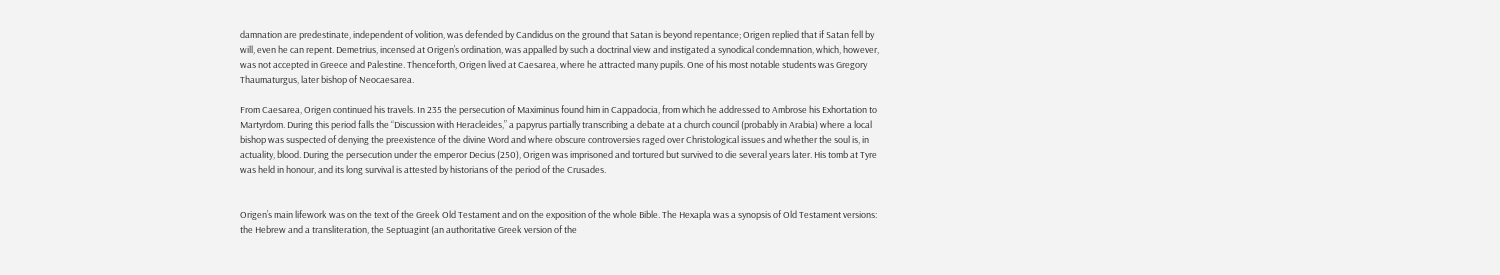damnation are predestinate, independent of volition, was defended by Candidus on the ground that Satan is beyond repentance; Origen replied that if Satan fell by will, even he can repent. Demetrius, incensed at Origen’s ordination, was appalled by such a doctrinal view and instigated a synodical condemnation, which, however, was not accepted in Greece and Palestine. Thenceforth, Origen lived at Caesarea, where he attracted many pupils. One of his most notable students was Gregory Thaumaturgus, later bishop of Neocaesarea.

From Caesarea, Origen continued his travels. In 235 the persecution of Maximinus found him in Cappadocia, from which he addressed to Ambrose his Exhortation to Martyrdom. During this period falls the “Discussion with Heracleides,” a papyrus partially transcribing a debate at a church council (probably in Arabia) where a local bishop was suspected of denying the preexistence of the divine Word and where obscure controversies raged over Christological issues and whether the soul is, in actuality, blood. During the persecution under the emperor Decius (250), Origen was imprisoned and tortured but survived to die several years later. His tomb at Tyre was held in honour, and its long survival is attested by historians of the period of the Crusades.


Origen’s main lifework was on the text of the Greek Old Testament and on the exposition of the whole Bible. The Hexapla was a synopsis of Old Testament versions: the Hebrew and a transliteration, the Septuagint (an authoritative Greek version of the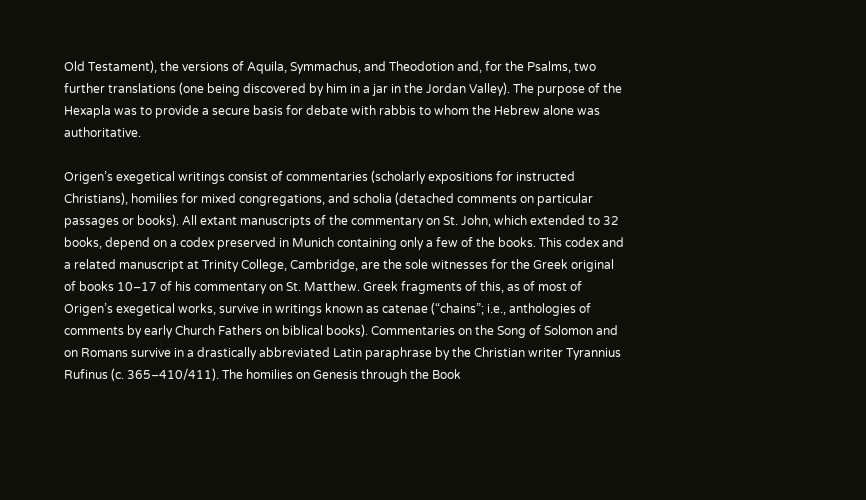Old Testament), the versions of Aquila, Symmachus, and Theodotion and, for the Psalms, two further translations (one being discovered by him in a jar in the Jordan Valley). The purpose of the Hexapla was to provide a secure basis for debate with rabbis to whom the Hebrew alone was authoritative.

Origen’s exegetical writings consist of commentaries (scholarly expositions for instructed Christians), homilies for mixed congregations, and scholia (detached comments on particular passages or books). All extant manuscripts of the commentary on St. John, which extended to 32 books, depend on a codex preserved in Munich containing only a few of the books. This codex and a related manuscript at Trinity College, Cambridge, are the sole witnesses for the Greek original of books 10–17 of his commentary on St. Matthew. Greek fragments of this, as of most of Origen’s exegetical works, survive in writings known as catenae (“chains”; i.e., anthologies of comments by early Church Fathers on biblical books). Commentaries on the Song of Solomon and on Romans survive in a drastically abbreviated Latin paraphrase by the Christian writer Tyrannius Rufinus (c. 365–410/411). The homilies on Genesis through the Book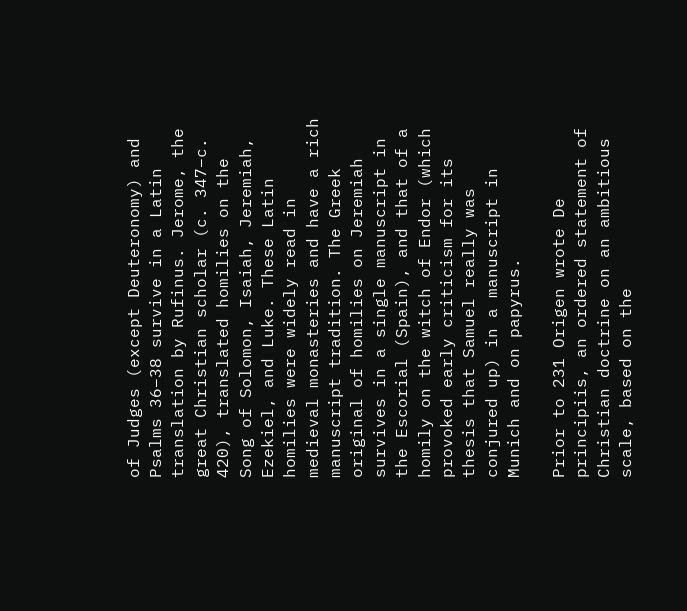of Judges (except Deuteronomy) and Psalms 36–38 survive in a Latin translation by Rufinus. Jerome, the great Christian scholar (c. 347–c. 420), translated homilies on the Song of Solomon, Isaiah, Jeremiah, Ezekiel, and Luke. These Latin homilies were widely read in medieval monasteries and have a rich manuscript tradition. The Greek original of homilies on Jeremiah survives in a single manuscript in the Escorial (Spain), and that of a homily on the witch of Endor (which provoked early criticism for its thesis that Samuel really was conjured up) in a manuscript in Munich and on papyrus.

Prior to 231 Origen wrote De principiis, an ordered statement of Christian doctrine on an ambitious scale, based on the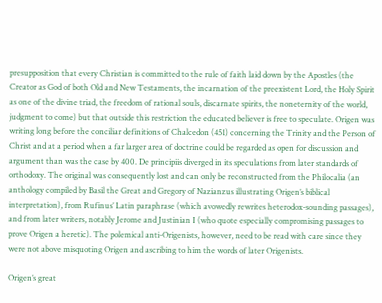presupposition that every Christian is committed to the rule of faith laid down by the Apostles (the Creator as God of both Old and New Testaments, the incarnation of the preexistent Lord, the Holy Spirit as one of the divine triad, the freedom of rational souls, discarnate spirits, the noneternity of the world, judgment to come) but that outside this restriction the educated believer is free to speculate. Origen was writing long before the conciliar definitions of Chalcedon (451) concerning the Trinity and the Person of Christ and at a period when a far larger area of doctrine could be regarded as open for discussion and argument than was the case by 400. De principiis diverged in its speculations from later standards of orthodoxy. The original was consequently lost and can only be reconstructed from the Philocalia (an anthology compiled by Basil the Great and Gregory of Nazianzus illustrating Origen’s biblical interpretation), from Rufinus’ Latin paraphrase (which avowedly rewrites heterodox-sounding passages), and from later writers, notably Jerome and Justinian I (who quote especially compromising passages to prove Origen a heretic). The polemical anti-Origenists, however, need to be read with care since they were not above misquoting Origen and ascribing to him the words of later Origenists.

Origen’s great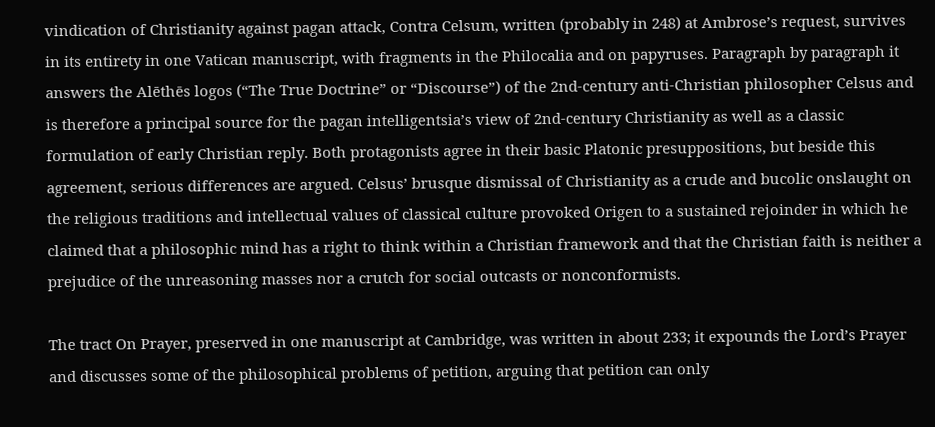vindication of Christianity against pagan attack, Contra Celsum, written (probably in 248) at Ambrose’s request, survives in its entirety in one Vatican manuscript, with fragments in the Philocalia and on papyruses. Paragraph by paragraph it answers the Alēthēs logos (“The True Doctrine” or “Discourse”) of the 2nd-century anti-Christian philosopher Celsus and is therefore a principal source for the pagan intelligentsia’s view of 2nd-century Christianity as well as a classic formulation of early Christian reply. Both protagonists agree in their basic Platonic presuppositions, but beside this agreement, serious differences are argued. Celsus’ brusque dismissal of Christianity as a crude and bucolic onslaught on the religious traditions and intellectual values of classical culture provoked Origen to a sustained rejoinder in which he claimed that a philosophic mind has a right to think within a Christian framework and that the Christian faith is neither a prejudice of the unreasoning masses nor a crutch for social outcasts or nonconformists.

The tract On Prayer, preserved in one manuscript at Cambridge, was written in about 233; it expounds the Lord’s Prayer and discusses some of the philosophical problems of petition, arguing that petition can only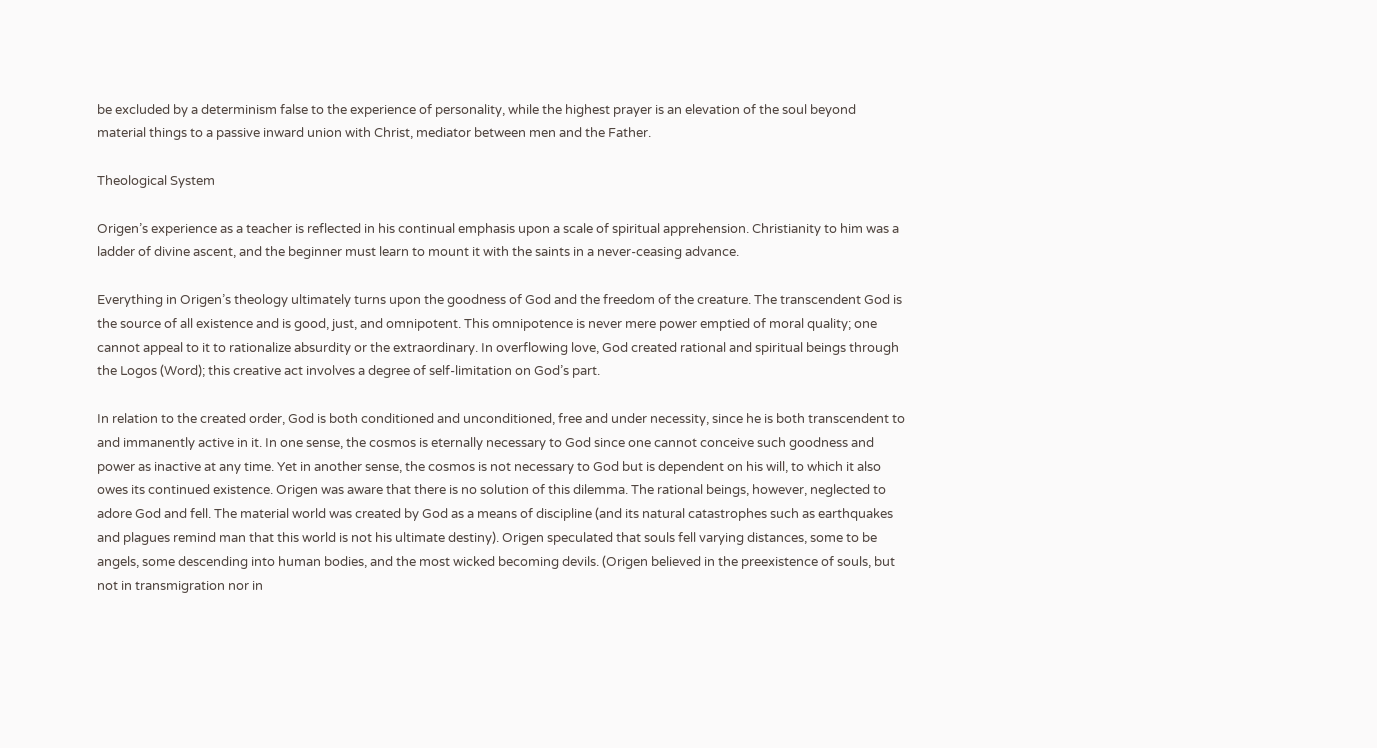be excluded by a determinism false to the experience of personality, while the highest prayer is an elevation of the soul beyond material things to a passive inward union with Christ, mediator between men and the Father.

Theological System

Origen’s experience as a teacher is reflected in his continual emphasis upon a scale of spiritual apprehension. Christianity to him was a ladder of divine ascent, and the beginner must learn to mount it with the saints in a never-ceasing advance.

Everything in Origen’s theology ultimately turns upon the goodness of God and the freedom of the creature. The transcendent God is the source of all existence and is good, just, and omnipotent. This omnipotence is never mere power emptied of moral quality; one cannot appeal to it to rationalize absurdity or the extraordinary. In overflowing love, God created rational and spiritual beings through the Logos (Word); this creative act involves a degree of self-limitation on God’s part.

In relation to the created order, God is both conditioned and unconditioned, free and under necessity, since he is both transcendent to and immanently active in it. In one sense, the cosmos is eternally necessary to God since one cannot conceive such goodness and power as inactive at any time. Yet in another sense, the cosmos is not necessary to God but is dependent on his will, to which it also owes its continued existence. Origen was aware that there is no solution of this dilemma. The rational beings, however, neglected to adore God and fell. The material world was created by God as a means of discipline (and its natural catastrophes such as earthquakes and plagues remind man that this world is not his ultimate destiny). Origen speculated that souls fell varying distances, some to be angels, some descending into human bodies, and the most wicked becoming devils. (Origen believed in the preexistence of souls, but not in transmigration nor in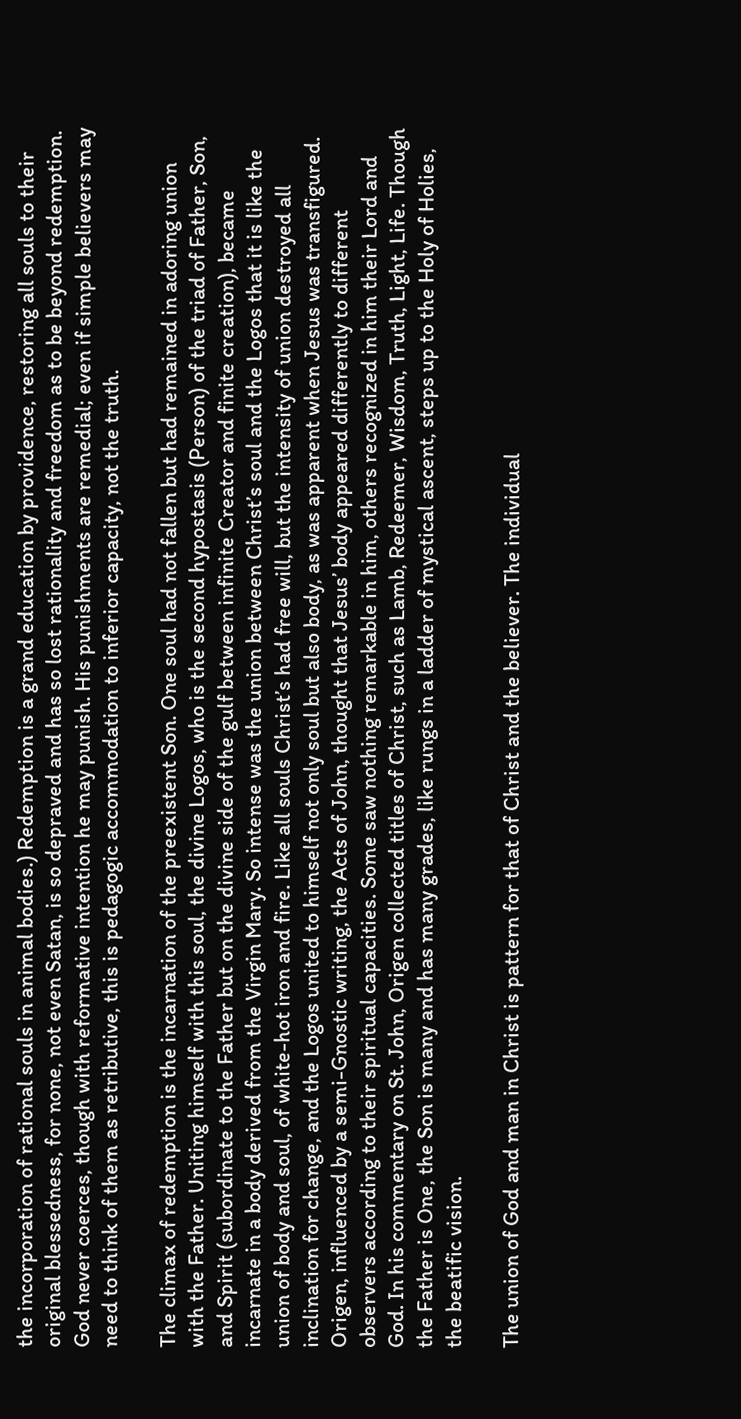the incorporation of rational souls in animal bodies.) Redemption is a grand education by providence, restoring all souls to their original blessedness, for none, not even Satan, is so depraved and has so lost rationality and freedom as to be beyond redemption. God never coerces, though with reformative intention he may punish. His punishments are remedial; even if simple believers may need to think of them as retributive, this is pedagogic accommodation to inferior capacity, not the truth.

The climax of redemption is the incarnation of the preexistent Son. One soul had not fallen but had remained in adoring union with the Father. Uniting himself with this soul, the divine Logos, who is the second hypostasis (Person) of the triad of Father, Son, and Spirit (subordinate to the Father but on the divine side of the gulf between infinite Creator and finite creation), became incarnate in a body derived from the Virgin Mary. So intense was the union between Christ’s soul and the Logos that it is like the union of body and soul, of white-hot iron and fire. Like all souls Christ’s had free will, but the intensity of union destroyed all inclination for change, and the Logos united to himself not only soul but also body, as was apparent when Jesus was transfigured. Origen, influenced by a semi-Gnostic writing, the Acts of John, thought that Jesus’ body appeared differently to different observers according to their spiritual capacities. Some saw nothing remarkable in him, others recognized in him their Lord and God. In his commentary on St. John, Origen collected titles of Christ, such as Lamb, Redeemer, Wisdom, Truth, Light, Life. Though the Father is One, the Son is many and has many grades, like rungs in a ladder of mystical ascent, steps up to the Holy of Holies, the beatific vision.

The union of God and man in Christ is pattern for that of Christ and the believer. The individual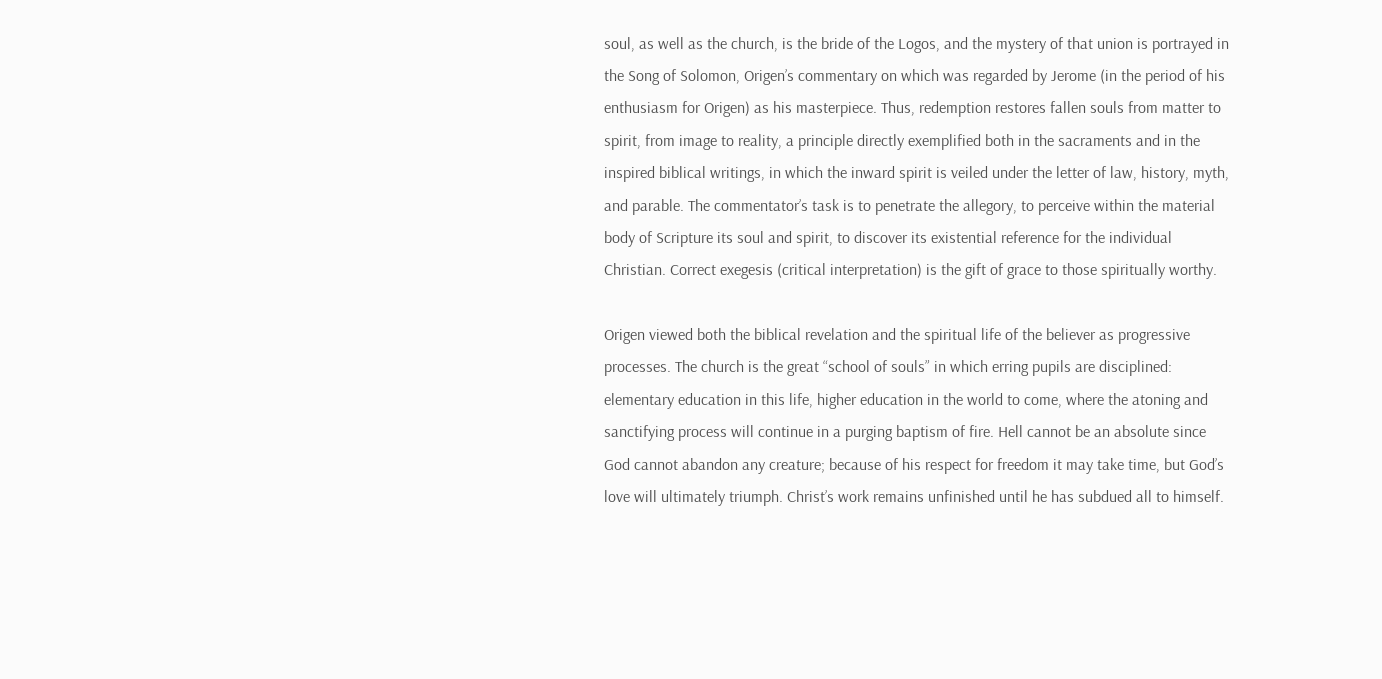soul, as well as the church, is the bride of the Logos, and the mystery of that union is portrayed in the Song of Solomon, Origen’s commentary on which was regarded by Jerome (in the period of his enthusiasm for Origen) as his masterpiece. Thus, redemption restores fallen souls from matter to spirit, from image to reality, a principle directly exemplified both in the sacraments and in the inspired biblical writings, in which the inward spirit is veiled under the letter of law, history, myth, and parable. The commentator’s task is to penetrate the allegory, to perceive within the material body of Scripture its soul and spirit, to discover its existential reference for the individual Christian. Correct exegesis (critical interpretation) is the gift of grace to those spiritually worthy.

Origen viewed both the biblical revelation and the spiritual life of the believer as progressive processes. The church is the great “school of souls” in which erring pupils are disciplined: elementary education in this life, higher education in the world to come, where the atoning and sanctifying process will continue in a purging baptism of fire. Hell cannot be an absolute since God cannot abandon any creature; because of his respect for freedom it may take time, but God’s love will ultimately triumph. Christ’s work remains unfinished until he has subdued all to himself.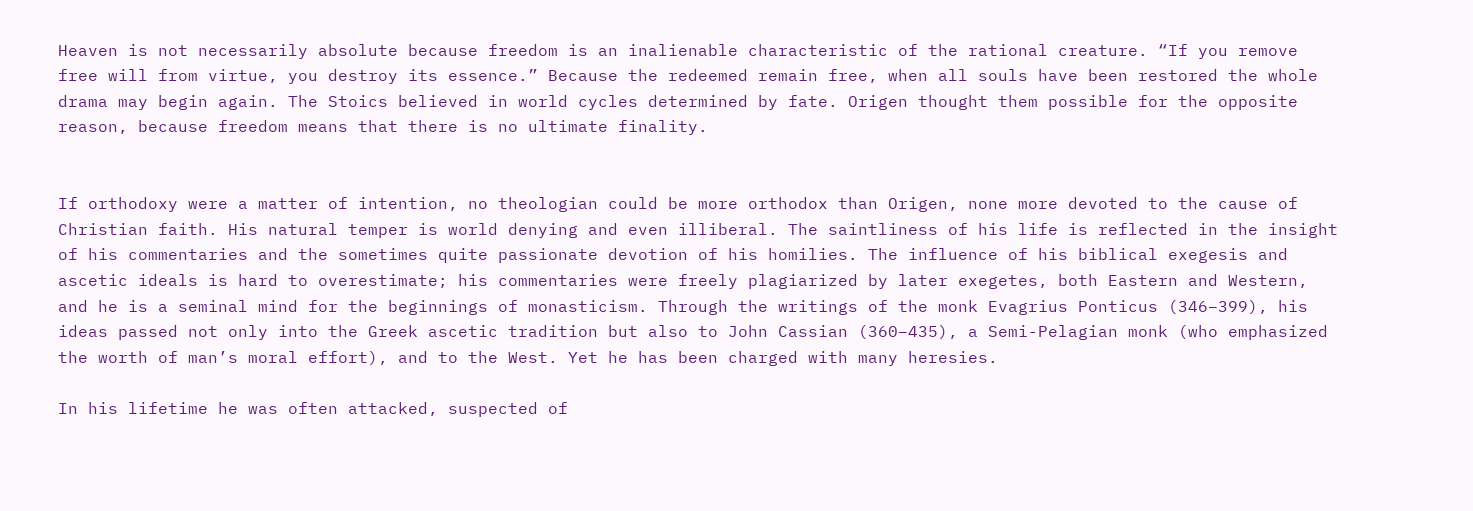Heaven is not necessarily absolute because freedom is an inalienable characteristic of the rational creature. “If you remove free will from virtue, you destroy its essence.” Because the redeemed remain free, when all souls have been restored the whole drama may begin again. The Stoics believed in world cycles determined by fate. Origen thought them possible for the opposite reason, because freedom means that there is no ultimate finality.


If orthodoxy were a matter of intention, no theologian could be more orthodox than Origen, none more devoted to the cause of Christian faith. His natural temper is world denying and even illiberal. The saintliness of his life is reflected in the insight of his commentaries and the sometimes quite passionate devotion of his homilies. The influence of his biblical exegesis and ascetic ideals is hard to overestimate; his commentaries were freely plagiarized by later exegetes, both Eastern and Western, and he is a seminal mind for the beginnings of monasticism. Through the writings of the monk Evagrius Ponticus (346–399), his ideas passed not only into the Greek ascetic tradition but also to John Cassian (360–435), a Semi-Pelagian monk (who emphasized the worth of man’s moral effort), and to the West. Yet he has been charged with many heresies.

In his lifetime he was often attacked, suspected of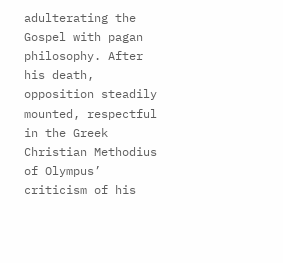adulterating the Gospel with pagan philosophy. After his death, opposition steadily mounted, respectful in the Greek Christian Methodius of Olympus’ criticism of his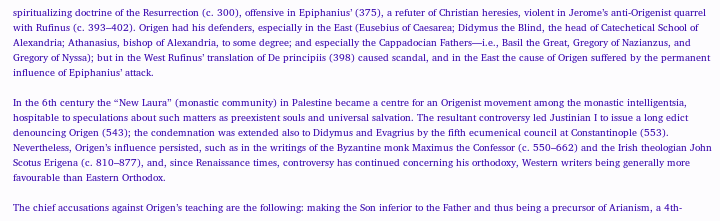spiritualizing doctrine of the Resurrection (c. 300), offensive in Epiphanius’ (375), a refuter of Christian heresies, violent in Jerome’s anti-Origenist quarrel with Rufinus (c. 393–402). Origen had his defenders, especially in the East (Eusebius of Caesarea; Didymus the Blind, the head of Catechetical School of Alexandria; Athanasius, bishop of Alexandria, to some degree; and especially the Cappadocian Fathers—i.e., Basil the Great, Gregory of Nazianzus, and Gregory of Nyssa); but in the West Rufinus’ translation of De principiis (398) caused scandal, and in the East the cause of Origen suffered by the permanent influence of Epiphanius’ attack.

In the 6th century the “New Laura” (monastic community) in Palestine became a centre for an Origenist movement among the monastic intelligentsia, hospitable to speculations about such matters as preexistent souls and universal salvation. The resultant controversy led Justinian I to issue a long edict denouncing Origen (543); the condemnation was extended also to Didymus and Evagrius by the fifth ecumenical council at Constantinople (553). Nevertheless, Origen’s influence persisted, such as in the writings of the Byzantine monk Maximus the Confessor (c. 550–662) and the Irish theologian John Scotus Erigena (c. 810–877), and, since Renaissance times, controversy has continued concerning his orthodoxy, Western writers being generally more favourable than Eastern Orthodox.

The chief accusations against Origen’s teaching are the following: making the Son inferior to the Father and thus being a precursor of Arianism, a 4th-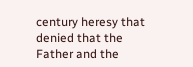century heresy that denied that the Father and the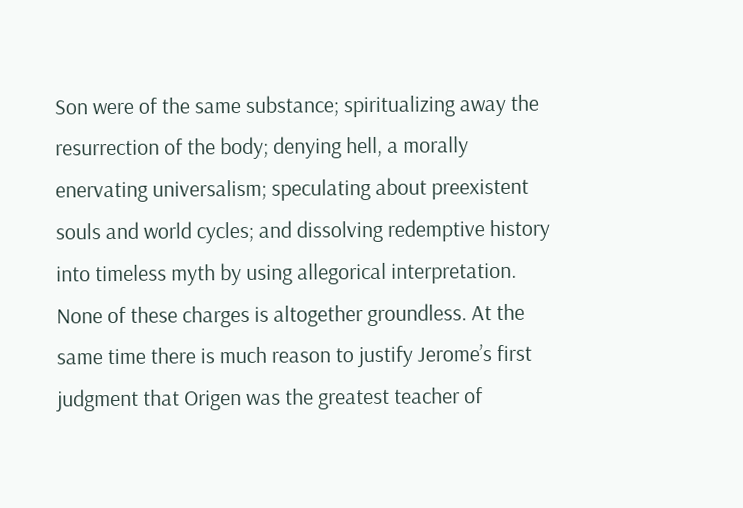Son were of the same substance; spiritualizing away the resurrection of the body; denying hell, a morally enervating universalism; speculating about preexistent souls and world cycles; and dissolving redemptive history into timeless myth by using allegorical interpretation. None of these charges is altogether groundless. At the same time there is much reason to justify Jerome’s first judgment that Origen was the greatest teacher of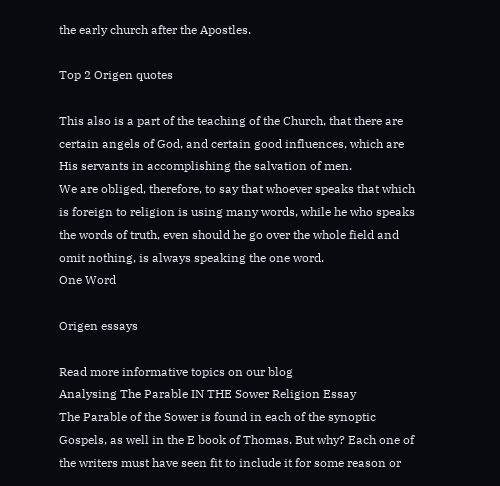the early church after the Apostles.

Top 2 Origen quotes

This also is a part of the teaching of the Church, that there are certain angels of God, and certain good influences, which are His servants in accomplishing the salvation of men.
We are obliged, therefore, to say that whoever speaks that which is foreign to religion is using many words, while he who speaks the words of truth, even should he go over the whole field and omit nothing, is always speaking the one word.
One Word

Origen essays

Read more informative topics on our blog
Analysing The Parable IN THE Sower Religion Essay
The Parable of the Sower is found in each of the synoptic Gospels, as well in the E book of Thomas. But why? Each one of the writers must have seen fit to include it for some reason or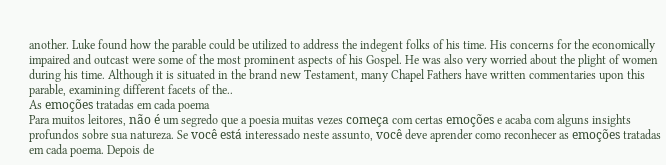another. Luke found how the parable could be utilized to address the indegent folks of his time. His concerns for the economically impaired and outcast were some of the most prominent aspects of his Gospel. He was also very worried about the plight of women during his time. Although it is situated in the brand new Testament, many Chapel Fathers have written commentaries upon this parable, examining different facets of the..
As emoções tratadas em cada poema
Para muitos leitores, não é um segredo que a poesia muitas vezes começa com certas emoções e acaba com alguns insights profundos sobre sua natureza. Se você está interessado neste assunto, você deve aprender como reconhecer as emoções tratadas em cada poema. Depois de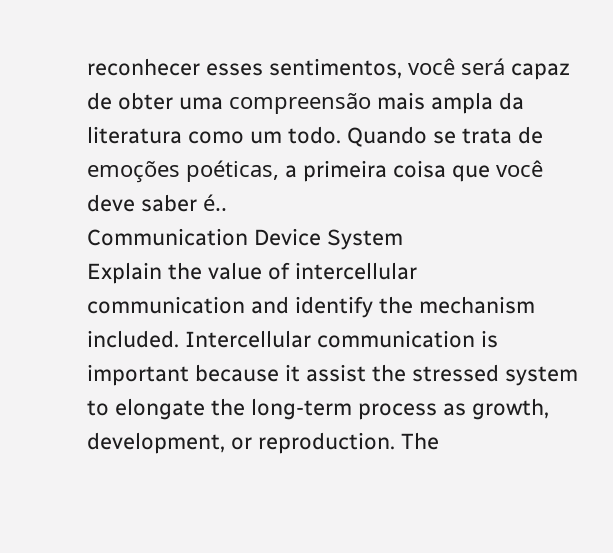reconhecer esses sentimentos, você será capaz de obter uma compreensão mais ampla da literatura como um todo. Quando se trata de emoções poéticas, a primeira coisa que você deve saber é..
Communication Device System
Explain the value of intercellular communication and identify the mechanism included. Intercellular communication is important because it assist the stressed system to elongate the long-term process as growth, development, or reproduction. The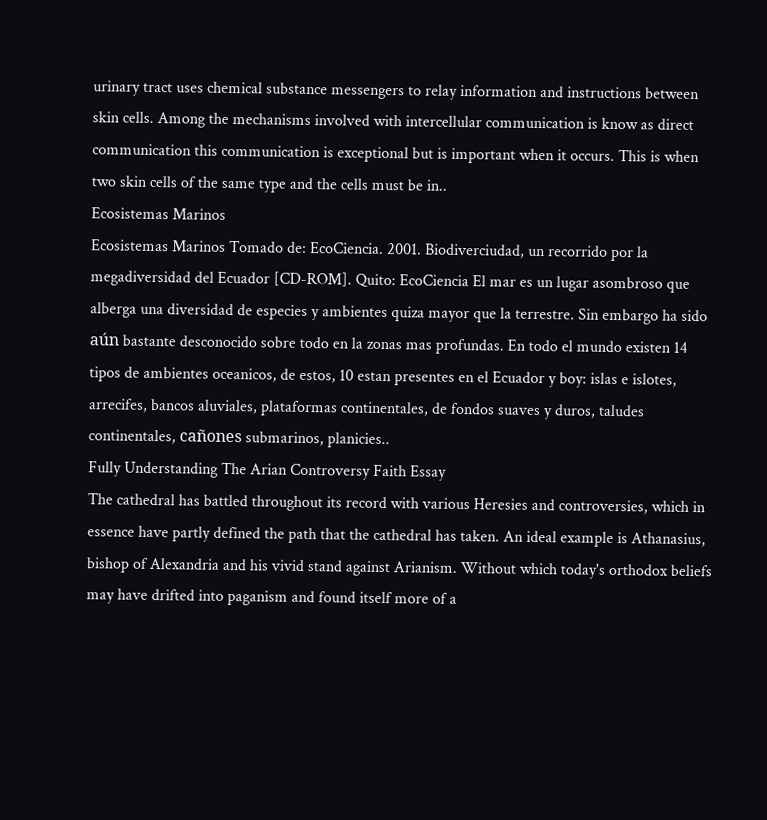urinary tract uses chemical substance messengers to relay information and instructions between skin cells. Among the mechanisms involved with intercellular communication is know as direct communication this communication is exceptional but is important when it occurs. This is when two skin cells of the same type and the cells must be in..
Ecosistemas Marinos
Ecosistemas Marinos Tomado de: EcoCiencia. 2001. Biodiverciudad, un recorrido por la megadiversidad del Ecuador [CD-ROM]. Quito: EcoCiencia El mar es un lugar asombroso que alberga una diversidad de especies y ambientes quiza mayor que la terrestre. Sin embargo ha sido aún bastante desconocido sobre todo en la zonas mas profundas. En todo el mundo existen 14 tipos de ambientes oceanicos, de estos, 10 estan presentes en el Ecuador y boy: islas e islotes, arrecifes, bancos aluviales, plataformas continentales, de fondos suaves y duros, taludes continentales, cañones submarinos, planicies..
Fully Understanding The Arian Controversy Faith Essay
The cathedral has battled throughout its record with various Heresies and controversies, which in essence have partly defined the path that the cathedral has taken. An ideal example is Athanasius, bishop of Alexandria and his vivid stand against Arianism. Without which today's orthodox beliefs may have drifted into paganism and found itself more of a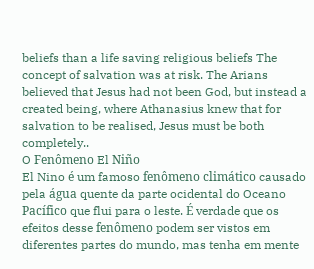beliefs than a life saving religious beliefs The concept of salvation was at risk. The Arians believed that Jesus had not been God, but instead a created being, where Athanasius knew that for salvation to be realised, Jesus must be both completely..
O Fenômeno El Niño
El Nino é um famoso fenômeno climático causado pela água quente da parte ocidental do Oceano Pacífico que flui para o leste. É verdade que os efeitos desse fenômeno podem ser vistos em diferentes partes do mundo, mas tenha em mente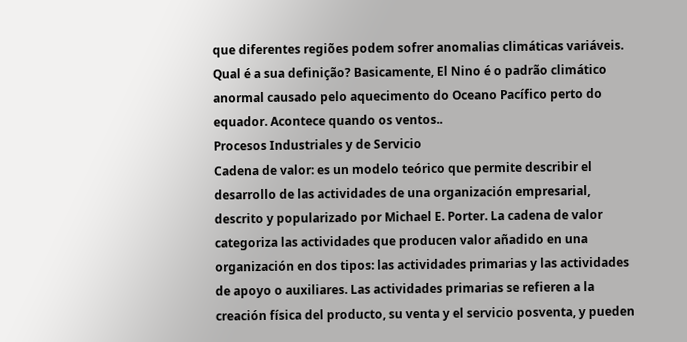que diferentes regiões podem sofrer anomalias climáticas variáveis. Qual é a sua definição? Basicamente, El Nino é o padrão climático anormal causado pelo aquecimento do Oceano Pacífico perto do equador. Acontece quando os ventos..
Procesos Industriales y de Servicio
Cadena de valor: es un modelo teórico que permite describir el desarrollo de las actividades de una organización empresarial, descrito y popularizado por Michael E. Porter. La cadena de valor categoriza las actividades que producen valor añadido en una organización en dos tipos: las actividades primarias y las actividades de apoyo o auxiliares. Las actividades primarias se refieren a la creación física del producto, su venta y el servicio posventa, y pueden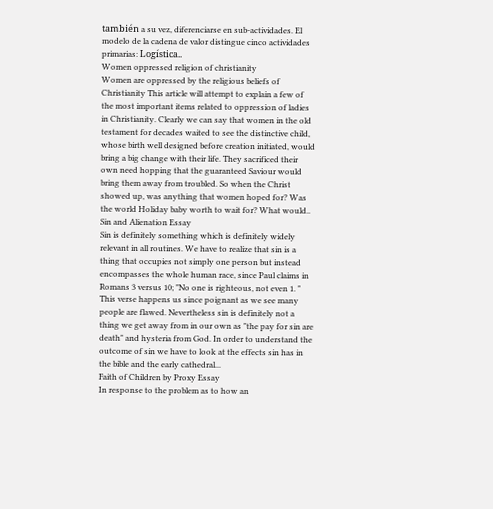también a su vez, diferenciarse en sub-actividades. El modelo de la cadena de valor distingue cinco actividades primarias: Logística..
Women oppressed religion of christianity
Women are oppressed by the religious beliefs of Christianity This article will attempt to explain a few of the most important items related to oppression of ladies in Christianity. Clearly we can say that women in the old testament for decades waited to see the distinctive child, whose birth well designed before creation initiated, would bring a big change with their life. They sacrificed their own need hopping that the guaranteed Saviour would bring them away from troubled. So when the Christ showed up, was anything that women hoped for? Was the world Holiday baby worth to wait for? What would..
Sin and Alienation Essay
Sin is definitely something which is definitely widely relevant in all routines. We have to realize that sin is a thing that occupies not simply one person but instead encompasses the whole human race, since Paul claims in Romans 3 versus 10; "No one is righteous, not even 1. " This verse happens us since poignant as we see many people are flawed. Nevertheless sin is definitely not a thing we get away from in our own as "the pay for sin are death" and hysteria from God. In order to understand the outcome of sin we have to look at the effects sin has in the bible and the early cathedral...
Faith of Children by Proxy Essay
In response to the problem as to how an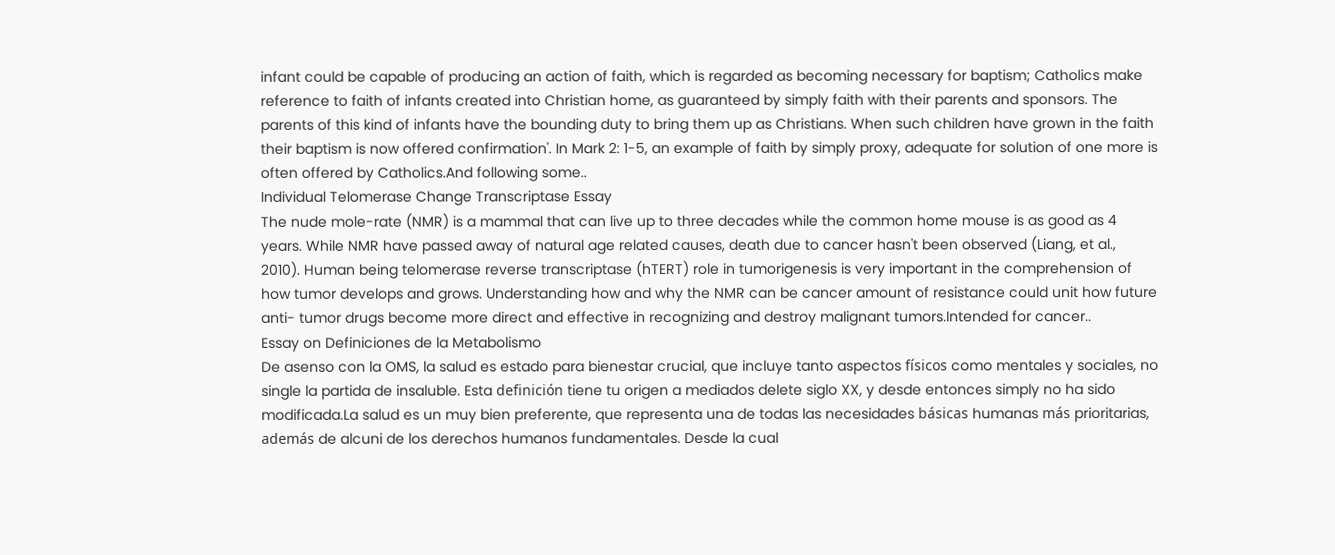infant could be capable of producing an action of faith, which is regarded as becoming necessary for baptism; Catholics make reference to faith of infants created into Christian home, as guaranteed by simply faith with their parents and sponsors. The parents of this kind of infants have the bounding duty to bring them up as Christians. When such children have grown in the faith their baptism is now offered confirmation'. In Mark 2: 1-5, an example of faith by simply proxy, adequate for solution of one more is often offered by Catholics.And following some..
Individual Telomerase Change Transcriptase Essay
The nude mole-rate (NMR) is a mammal that can live up to three decades while the common home mouse is as good as 4 years. While NMR have passed away of natural age related causes, death due to cancer hasn't been observed (Liang, et al., 2010). Human being telomerase reverse transcriptase (hTERT) role in tumorigenesis is very important in the comprehension of how tumor develops and grows. Understanding how and why the NMR can be cancer amount of resistance could unit how future anti- tumor drugs become more direct and effective in recognizing and destroy malignant tumors.Intended for cancer..
Essay on Definiciones de la Metabolismo
De asenso con la OMS, la salud es estado para bienestar crucial, que incluye tanto aspectos físicos como mentales y sociales, no single la partida de insaluble. Esta definición tiene tu origen a mediados delete siglo XX, y desde entonces simply no ha sido modificada.La salud es un muy bien preferente, que representa una de todas las necesidades básicas humanas más prioritarias, además de alcuni de los derechos humanos fundamentales. Desde la cual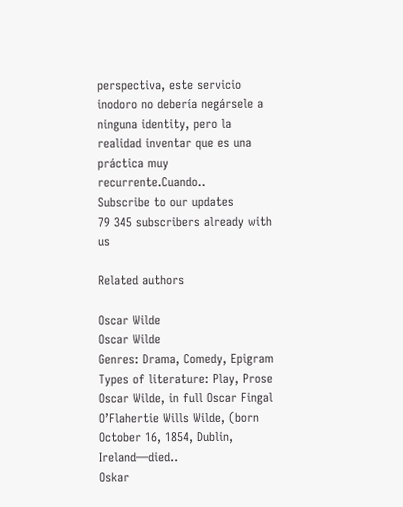perspectiva, este servicio inodoro no debería negársele a ninguna identity, pero la realidad inventar que es una práctica muy recurrente.Cuando..
Subscribe to our updates
79 345 subscribers already with us

Related authors

Oscar Wilde
Oscar Wilde
Genres: Drama, Comedy, Epigram
Types of literature: Play, Prose
Oscar Wilde, in full Oscar Fingal O’Flahertie Wills Wilde, (born October 16, 1854, Dublin, Ireland—died..
Oskar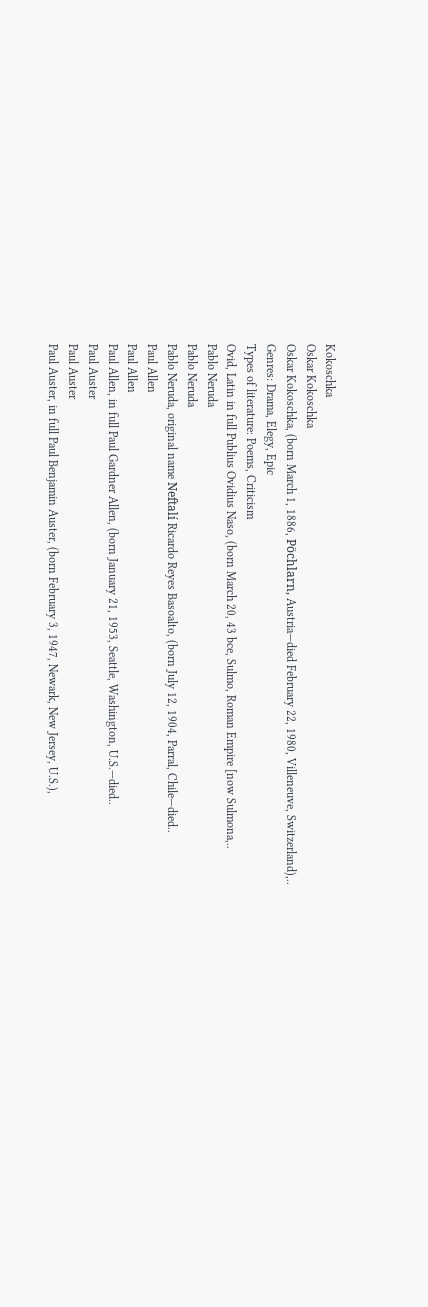Kokoschka
Oskar Kokoschka
Oskar Kokoschka, (born March 1, 1886, Pöchlarn, Austria—died February 22, 1980, Villeneuve, Switzerland),..
Genres: Drama, Elegy, Epic
Types of literature: Poems, Criticism
Ovid, Latin in full Publius Ovidius Naso, (born March 20, 43 bce, Sulmo, Roman Empire [now Sulmona,..
Pablo Neruda
Pablo Neruda
Pablo Neruda, original name Neftalí Ricardo Reyes Basoalto, (born July 12, 1904, Parral, Chile—died..
Paul Allen
Paul Allen
Paul Allen, in full Paul Gardner Allen, (born January 21, 1953, Seattle, Washington, U.S.—died..
Paul Auster
Paul Auster
Paul Auster, in full Paul Benjamin Auster, (born February 3, 1947, Newark, New Jersey, U.S.),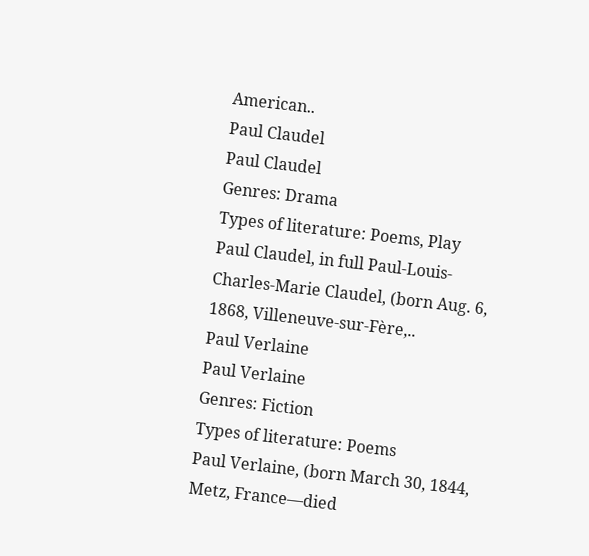American..
Paul Claudel
Paul Claudel
Genres: Drama
Types of literature: Poems, Play
Paul Claudel, in full Paul-Louis-Charles-Marie Claudel, (born Aug. 6, 1868, Villeneuve-sur-Fère,..
Paul Verlaine
Paul Verlaine
Genres: Fiction
Types of literature: Poems
Paul Verlaine, (born March 30, 1844, Metz, France—died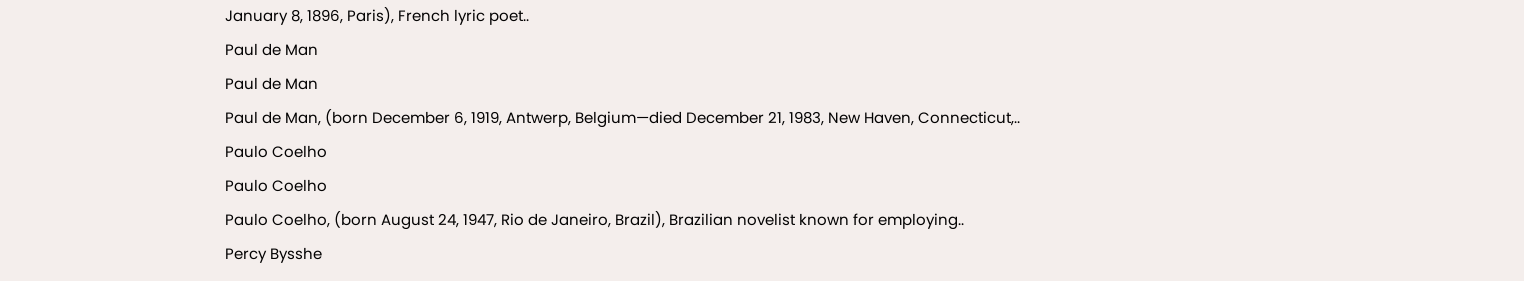January 8, 1896, Paris), French lyric poet..
Paul de Man
Paul de Man
Paul de Man, (born December 6, 1919, Antwerp, Belgium—died December 21, 1983, New Haven, Connecticut,..
Paulo Coelho
Paulo Coelho
Paulo Coelho, (born August 24, 1947, Rio de Janeiro, Brazil), Brazilian novelist known for employing..
Percy Bysshe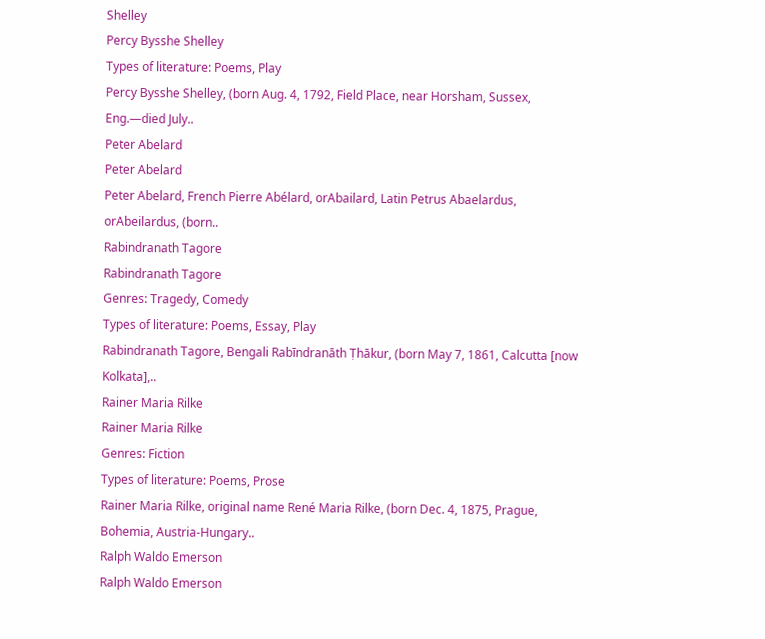Shelley
Percy Bysshe Shelley
Types of literature: Poems, Play
Percy Bysshe Shelley, (born Aug. 4, 1792, Field Place, near Horsham, Sussex, Eng.—died July..
Peter Abelard
Peter Abelard
Peter Abelard, French Pierre Abélard, orAbailard, Latin Petrus Abaelardus, orAbeilardus, (born..
Rabindranath Tagore
Rabindranath Tagore
Genres: Tragedy, Comedy
Types of literature: Poems, Essay, Play
Rabindranath Tagore, Bengali Rabīndranāth Ṭhākur, (born May 7, 1861, Calcutta [now Kolkata],..
Rainer Maria Rilke
Rainer Maria Rilke
Genres: Fiction
Types of literature: Poems, Prose
Rainer Maria Rilke, original name René Maria Rilke, (born Dec. 4, 1875, Prague, Bohemia, Austria-Hungary..
Ralph Waldo Emerson
Ralph Waldo Emerson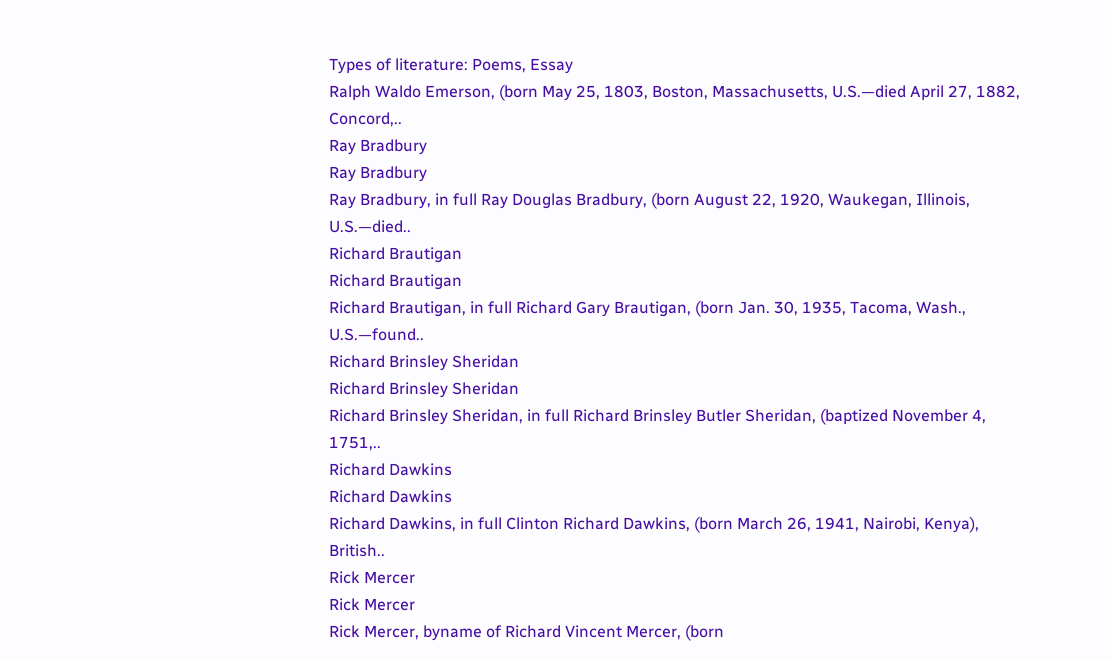Types of literature: Poems, Essay
Ralph Waldo Emerson, (born May 25, 1803, Boston, Massachusetts, U.S.—died April 27, 1882, Concord,..
Ray Bradbury
Ray Bradbury
Ray Bradbury, in full Ray Douglas Bradbury, (born August 22, 1920, Waukegan, Illinois, U.S.—died..
Richard Brautigan
Richard Brautigan
Richard Brautigan, in full Richard Gary Brautigan, (born Jan. 30, 1935, Tacoma, Wash., U.S.—found..
Richard Brinsley Sheridan
Richard Brinsley Sheridan
Richard Brinsley Sheridan, in full Richard Brinsley Butler Sheridan, (baptized November 4, 1751,..
Richard Dawkins
Richard Dawkins
Richard Dawkins, in full Clinton Richard Dawkins, (born March 26, 1941, Nairobi, Kenya), British..
Rick Mercer
Rick Mercer
Rick Mercer, byname of Richard Vincent Mercer, (born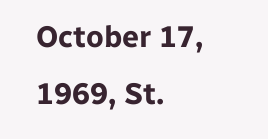October 17, 1969, St.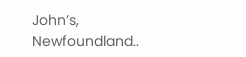John’s, Newfoundland..